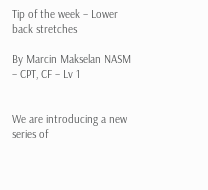Tip of the week – Lower back stretches

By Marcin Makselan NASM – CPT, CF – Lv 1


We are introducing a new series of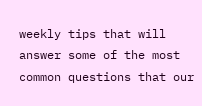weekly tips that will answer some of the most common questions that our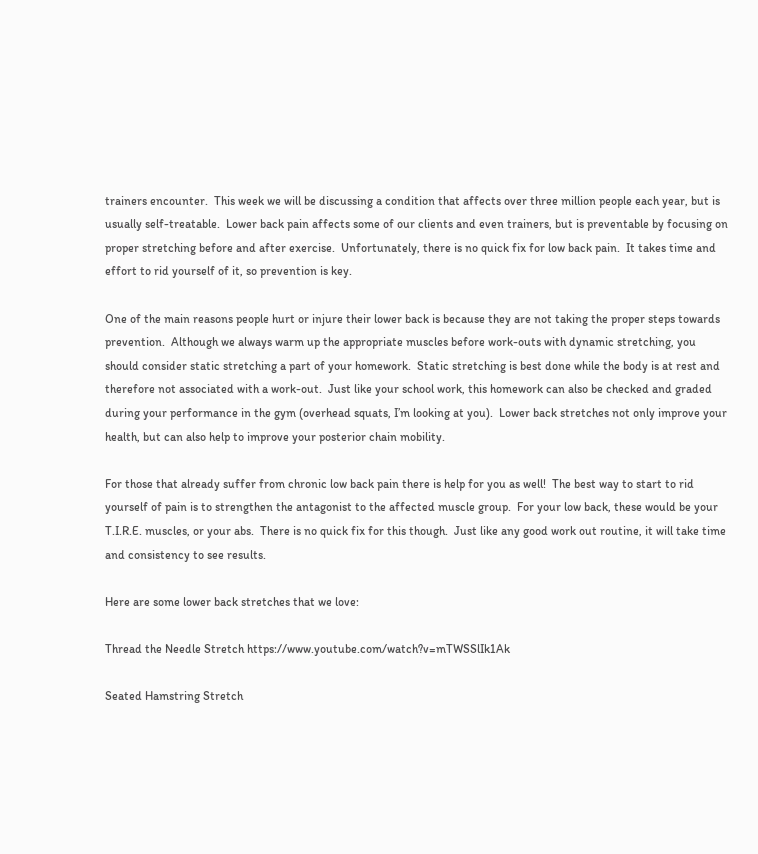trainers encounter.  This week we will be discussing a condition that affects over three million people each year, but is usually self-treatable.  Lower back pain affects some of our clients and even trainers, but is preventable by focusing on proper stretching before and after exercise.  Unfortunately, there is no quick fix for low back pain.  It takes time and effort to rid yourself of it, so prevention is key.

One of the main reasons people hurt or injure their lower back is because they are not taking the proper steps towards prevention.  Although we always warm up the appropriate muscles before work-outs with dynamic stretching, you should consider static stretching a part of your homework.  Static stretching is best done while the body is at rest and therefore not associated with a work-out.  Just like your school work, this homework can also be checked and graded during your performance in the gym (overhead squats, I’m looking at you).  Lower back stretches not only improve your health, but can also help to improve your posterior chain mobility.

For those that already suffer from chronic low back pain there is help for you as well!  The best way to start to rid yourself of pain is to strengthen the antagonist to the affected muscle group.  For your low back, these would be your T.I.R.E. muscles, or your abs.  There is no quick fix for this though.  Just like any good work out routine, it will take time and consistency to see results.

Here are some lower back stretches that we love:

Thread the Needle Stretch https://www.youtube.com/watch?v=mTWSSlIk1Ak

Seated Hamstring Stretch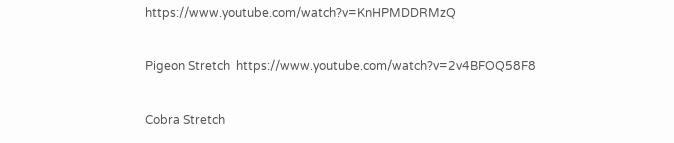https://www.youtube.com/watch?v=KnHPMDDRMzQ

Pigeon Stretch  https://www.youtube.com/watch?v=2v4BFOQ58F8

Cobra Stretch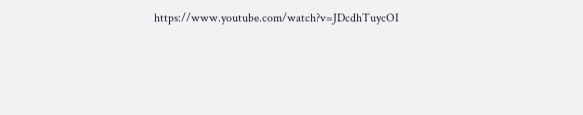https://www.youtube.com/watch?v=JDcdhTuycOI